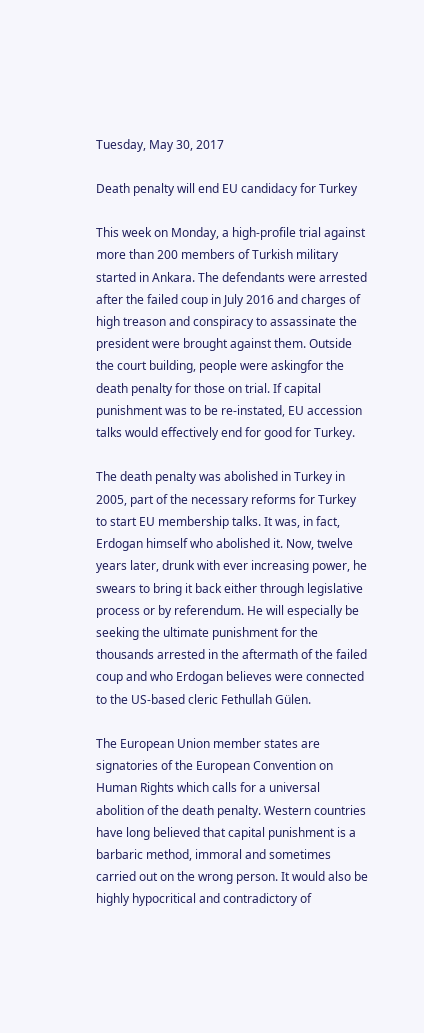Tuesday, May 30, 2017

Death penalty will end EU candidacy for Turkey

This week on Monday, a high-profile trial against more than 200 members of Turkish military started in Ankara. The defendants were arrested after the failed coup in July 2016 and charges of high treason and conspiracy to assassinate the president were brought against them. Outside the court building, people were askingfor the death penalty for those on trial. If capital punishment was to be re-instated, EU accession talks would effectively end for good for Turkey.

The death penalty was abolished in Turkey in 2005, part of the necessary reforms for Turkey to start EU membership talks. It was, in fact, Erdogan himself who abolished it. Now, twelve years later, drunk with ever increasing power, he swears to bring it back either through legislative process or by referendum. He will especially be seeking the ultimate punishment for the thousands arrested in the aftermath of the failed coup and who Erdogan believes were connected to the US-based cleric Fethullah Gülen.

The European Union member states are signatories of the European Convention on Human Rights which calls for a universal abolition of the death penalty. Western countries have long believed that capital punishment is a barbaric method, immoral and sometimes carried out on the wrong person. It would also be highly hypocritical and contradictory of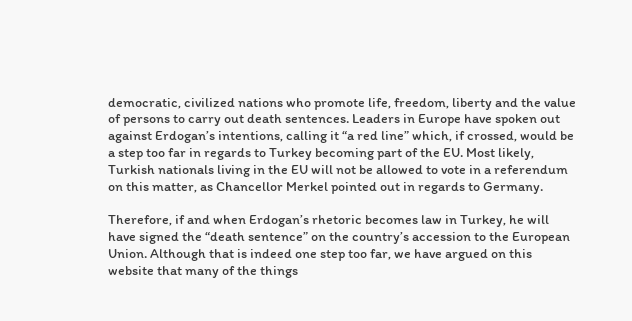democratic, civilized nations who promote life, freedom, liberty and the value of persons to carry out death sentences. Leaders in Europe have spoken out against Erdogan’s intentions, calling it “a red line” which, if crossed, would be a step too far in regards to Turkey becoming part of the EU. Most likely, Turkish nationals living in the EU will not be allowed to vote in a referendum on this matter, as Chancellor Merkel pointed out in regards to Germany.

Therefore, if and when Erdogan’s rhetoric becomes law in Turkey, he will have signed the “death sentence” on the country’s accession to the European Union. Although that is indeed one step too far, we have argued on this website that many of the things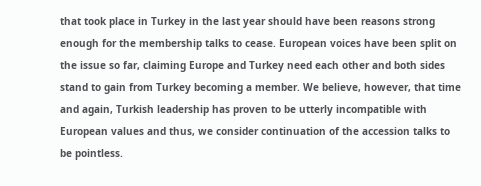that took place in Turkey in the last year should have been reasons strong enough for the membership talks to cease. European voices have been split on the issue so far, claiming Europe and Turkey need each other and both sides stand to gain from Turkey becoming a member. We believe, however, that time and again, Turkish leadership has proven to be utterly incompatible with European values and thus, we consider continuation of the accession talks to be pointless.